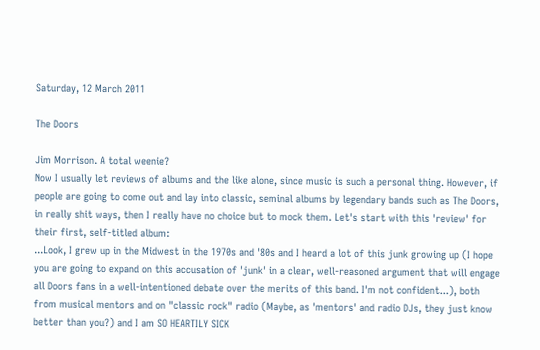Saturday, 12 March 2011

The Doors

Jim Morrison. A total weenie?
Now I usually let reviews of albums and the like alone, since music is such a personal thing. However, if people are going to come out and lay into classic, seminal albums by legendary bands such as The Doors, in really shit ways, then I really have no choice but to mock them. Let's start with this 'review' for their first, self-titled album:
...Look, I grew up in the Midwest in the 1970s and '80s and I heard a lot of this junk growing up (I hope you are going to expand on this accusation of 'junk' in a clear, well-reasoned argument that will engage all Doors fans in a well-intentioned debate over the merits of this band. I'm not confident...), both from musical mentors and on "classic rock" radio (Maybe, as 'mentors' and radio DJs, they just know better than you?) and I am SO HEARTILY SICK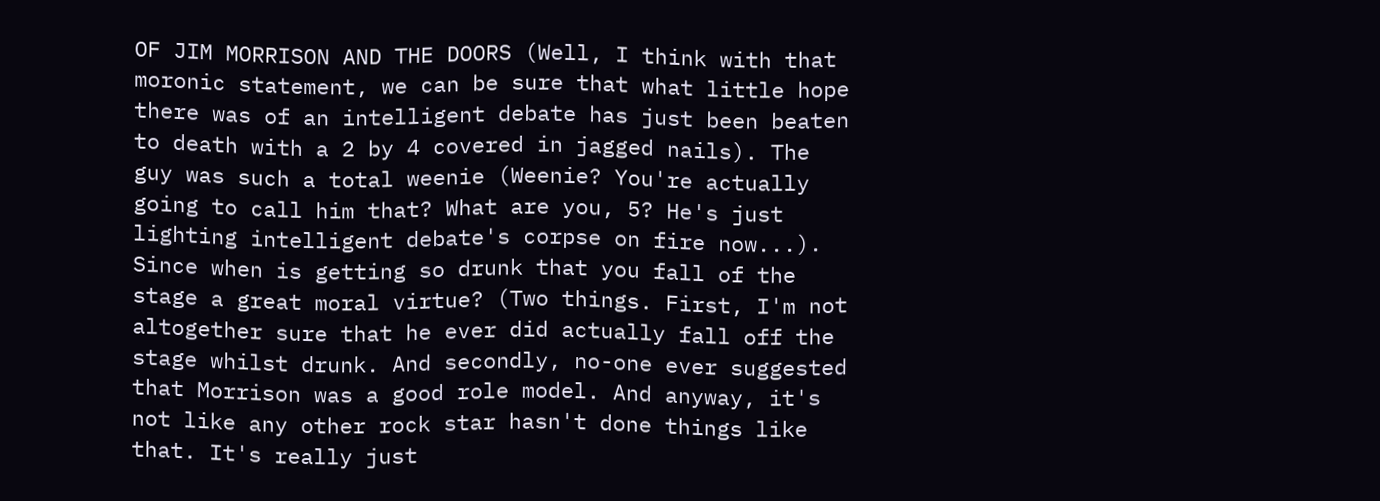OF JIM MORRISON AND THE DOORS (Well, I think with that moronic statement, we can be sure that what little hope there was of an intelligent debate has just been beaten to death with a 2 by 4 covered in jagged nails). The guy was such a total weenie (Weenie? You're actually going to call him that? What are you, 5? He's just lighting intelligent debate's corpse on fire now...). Since when is getting so drunk that you fall of the stage a great moral virtue? (Two things. First, I'm not altogether sure that he ever did actually fall off the stage whilst drunk. And secondly, no-one ever suggested that Morrison was a good role model. And anyway, it's not like any other rock star hasn't done things like that. It's really just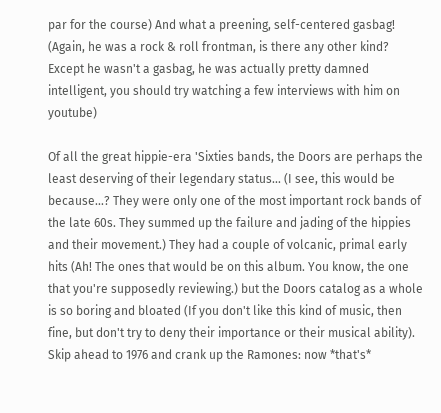par for the course) And what a preening, self-centered gasbag! (Again, he was a rock & roll frontman, is there any other kind? Except he wasn't a gasbag, he was actually pretty damned intelligent, you should try watching a few interviews with him on youtube)

Of all the great hippie-era 'Sixties bands, the Doors are perhaps the least deserving of their legendary status... (I see, this would be because...? They were only one of the most important rock bands of the late 60s. They summed up the failure and jading of the hippies and their movement.) They had a couple of volcanic, primal early hits (Ah! The ones that would be on this album. You know, the one that you're supposedly reviewing.) but the Doors catalog as a whole is so boring and bloated (If you don't like this kind of music, then fine, but don't try to deny their importance or their musical ability). Skip ahead to 1976 and crank up the Ramones: now *that's*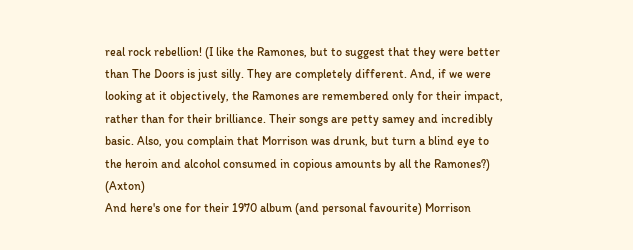real rock rebellion! (I like the Ramones, but to suggest that they were better than The Doors is just silly. They are completely different. And, if we were looking at it objectively, the Ramones are remembered only for their impact, rather than for their brilliance. Their songs are petty samey and incredibly basic. Also, you complain that Morrison was drunk, but turn a blind eye to the heroin and alcohol consumed in copious amounts by all the Ramones?) (Axton)
And here's one for their 1970 album (and personal favourite) Morrison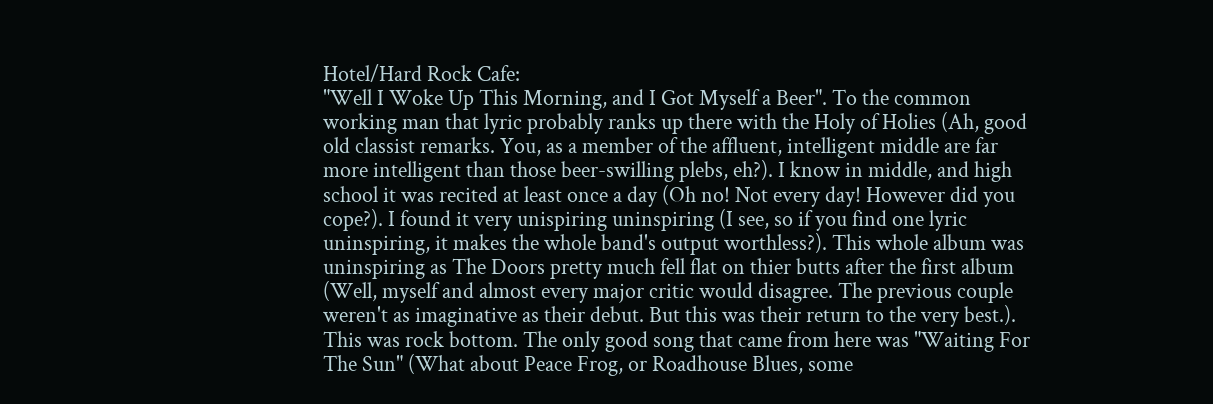Hotel/Hard Rock Cafe:
"Well I Woke Up This Morning, and I Got Myself a Beer". To the common working man that lyric probably ranks up there with the Holy of Holies (Ah, good old classist remarks. You, as a member of the affluent, intelligent middle are far more intelligent than those beer-swilling plebs, eh?). I know in middle, and high school it was recited at least once a day (Oh no! Not every day! However did you cope?). I found it very unispiring uninspiring (I see, so if you find one lyric uninspiring, it makes the whole band's output worthless?). This whole album was uninspiring as The Doors pretty much fell flat on thier butts after the first album (Well, myself and almost every major critic would disagree. The previous couple weren't as imaginative as their debut. But this was their return to the very best.). This was rock bottom. The only good song that came from here was "Waiting For The Sun" (What about Peace Frog, or Roadhouse Blues, some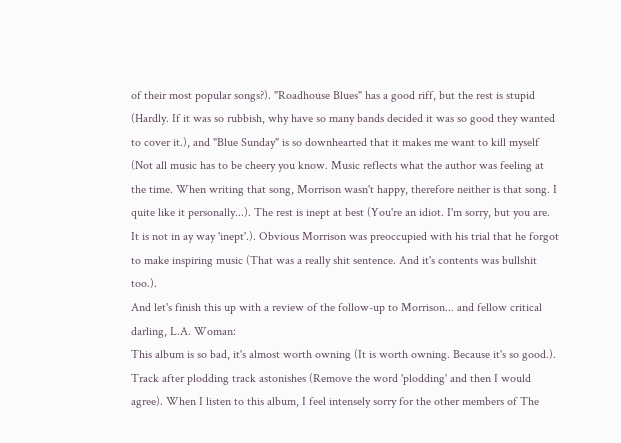of their most popular songs?). "Roadhouse Blues" has a good riff, but the rest is stupid (Hardly. If it was so rubbish, why have so many bands decided it was so good they wanted to cover it.), and "Blue Sunday" is so downhearted that it makes me want to kill myself (Not all music has to be cheery you know. Music reflects what the author was feeling at the time. When writing that song, Morrison wasn't happy, therefore neither is that song. I quite like it personally...). The rest is inept at best (You're an idiot. I'm sorry, but you are. It is not in ay way 'inept'.). Obvious Morrison was preoccupied with his trial that he forgot to make inspiring music (That was a really shit sentence. And it's contents was bullshit too.).
And let's finish this up with a review of the follow-up to Morrison... and fellow critical darling, L.A. Woman:
This album is so bad, it's almost worth owning (It is worth owning. Because it's so good.). Track after plodding track astonishes (Remove the word 'plodding' and then I would agree). When I listen to this album, I feel intensely sorry for the other members of The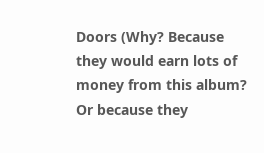Doors (Why? Because they would earn lots of money from this album? Or because they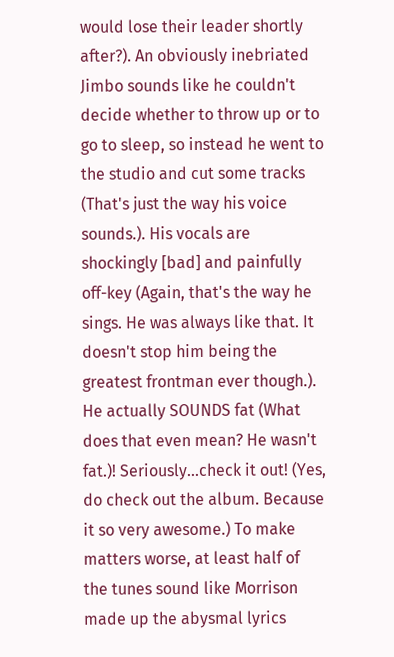would lose their leader shortly after?). An obviously inebriated Jimbo sounds like he couldn't decide whether to throw up or to go to sleep, so instead he went to the studio and cut some tracks (That's just the way his voice sounds.). His vocals are shockingly [bad] and painfully off-key (Again, that's the way he sings. He was always like that. It doesn't stop him being the greatest frontman ever though.). He actually SOUNDS fat (What does that even mean? He wasn't fat.)! Seriously...check it out! (Yes, do check out the album. Because it so very awesome.) To make matters worse, at least half of the tunes sound like Morrison made up the abysmal lyrics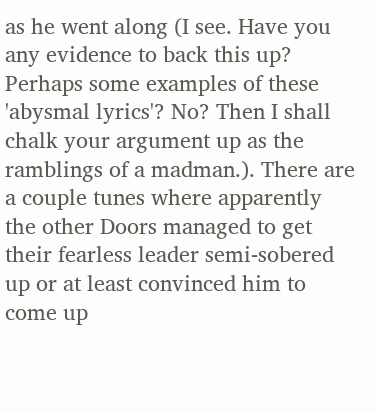as he went along (I see. Have you any evidence to back this up? Perhaps some examples of these 'abysmal lyrics'? No? Then I shall chalk your argument up as the ramblings of a madman.). There are a couple tunes where apparently the other Doors managed to get their fearless leader semi-sobered up or at least convinced him to come up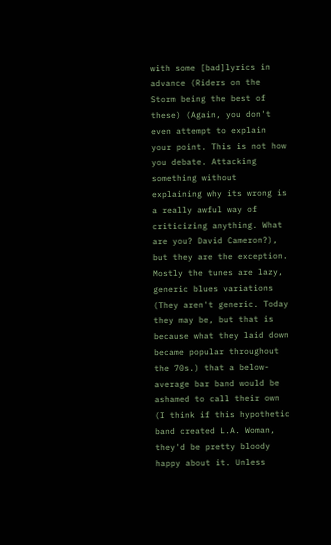with some [bad]lyrics in advance (Riders on the Storm being the best of these) (Again, you don't even attempt to explain your point. This is not how you debate. Attacking something without explaining why its wrong is a really awful way of criticizing anything. What are you? David Cameron?), but they are the exception. Mostly the tunes are lazy, generic blues variations (They aren't generic. Today they may be, but that is because what they laid down became popular throughout the 70s.) that a below-average bar band would be ashamed to call their own (I think if this hypothetic band created L.A. Woman, they'd be pretty bloody happy about it. Unless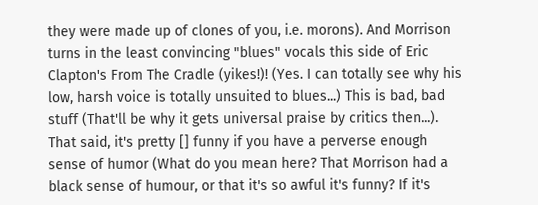they were made up of clones of you, i.e. morons). And Morrison turns in the least convincing "blues" vocals this side of Eric Clapton's From The Cradle (yikes!)! (Yes. I can totally see why his low, harsh voice is totally unsuited to blues...) This is bad, bad stuff (That'll be why it gets universal praise by critics then...). That said, it's pretty [] funny if you have a perverse enough sense of humor (What do you mean here? That Morrison had a black sense of humour, or that it's so awful it's funny? If it's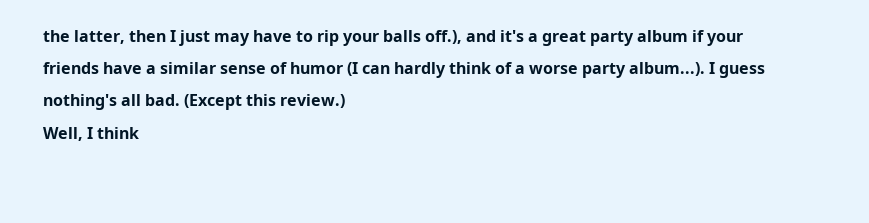the latter, then I just may have to rip your balls off.), and it's a great party album if your friends have a similar sense of humor (I can hardly think of a worse party album...). I guess nothing's all bad. (Except this review.)
Well, I think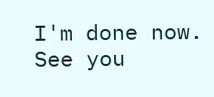I'm done now. See you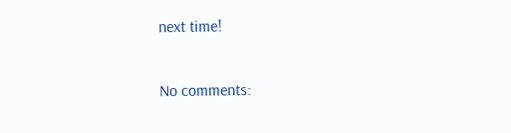next time!

No comments: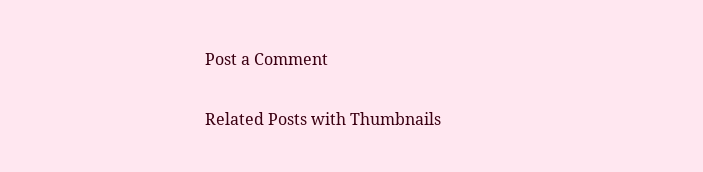Post a Comment

Related Posts with Thumbnails